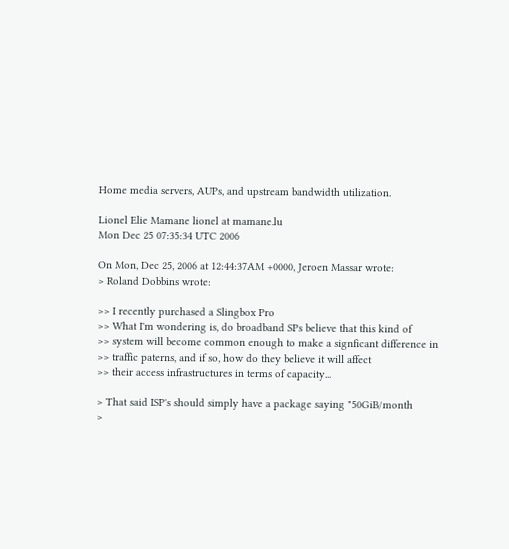Home media servers, AUPs, and upstream bandwidth utilization.

Lionel Elie Mamane lionel at mamane.lu
Mon Dec 25 07:35:34 UTC 2006

On Mon, Dec 25, 2006 at 12:44:37AM +0000, Jeroen Massar wrote:
> Roland Dobbins wrote:

>> I recently purchased a Slingbox Pro
>> What I'm wondering is, do broadband SPs believe that this kind of
>> system will become common enough to make a signficant difference in
>> traffic paterns, and if so, how do they believe it will affect
>> their access infrastructures in terms of capacity...

> That said ISP's should simply have a package saying "50GiB/month
>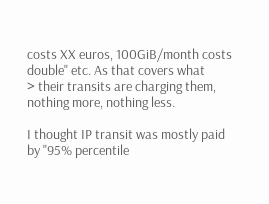costs XX euros, 100GiB/month costs double" etc. As that covers what
> their transits are charging them, nothing more, nothing less.

I thought IP transit was mostly paid by "95% percentile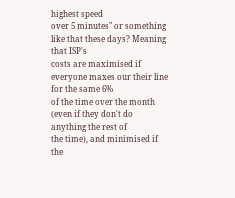highest speed
over 5 minutes" or something like that these days? Meaning that ISP's
costs are maximised if everyone maxes our their line for the same 6%
of the time over the month (even if they don't do anything the rest of
the time), and minimised if the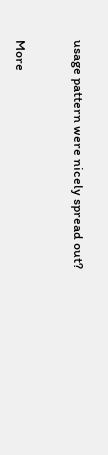usage pattern were nicely spread out?


More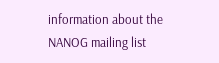information about the NANOG mailing list